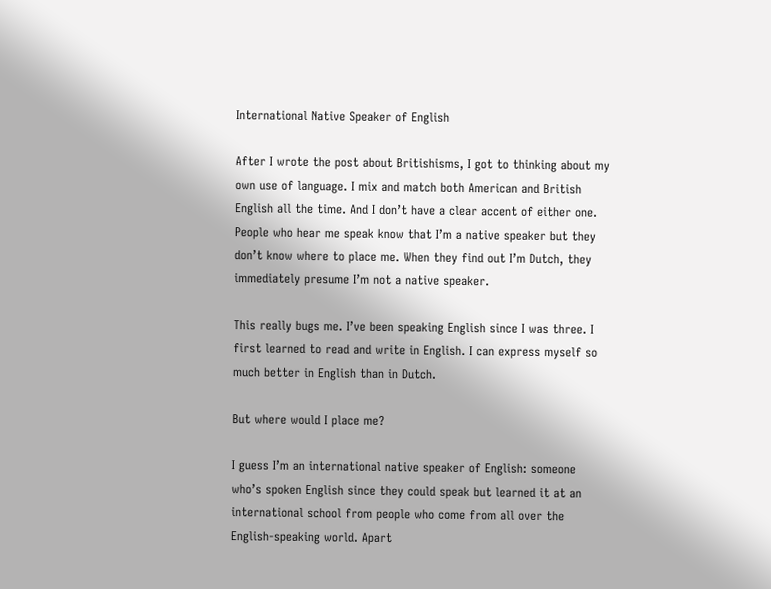International Native Speaker of English

After I wrote the post about Britishisms, I got to thinking about my own use of language. I mix and match both American and British English all the time. And I don’t have a clear accent of either one. People who hear me speak know that I’m a native speaker but they don’t know where to place me. When they find out I’m Dutch, they immediately presume I’m not a native speaker.

This really bugs me. I’ve been speaking English since I was three. I first learned to read and write in English. I can express myself so much better in English than in Dutch.

But where would I place me?

I guess I’m an international native speaker of English: someone who’s spoken English since they could speak but learned it at an international school from people who come from all over the English-speaking world. Apart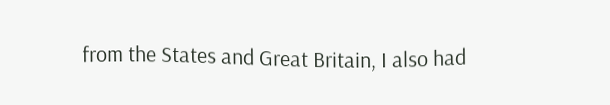from the States and Great Britain, I also had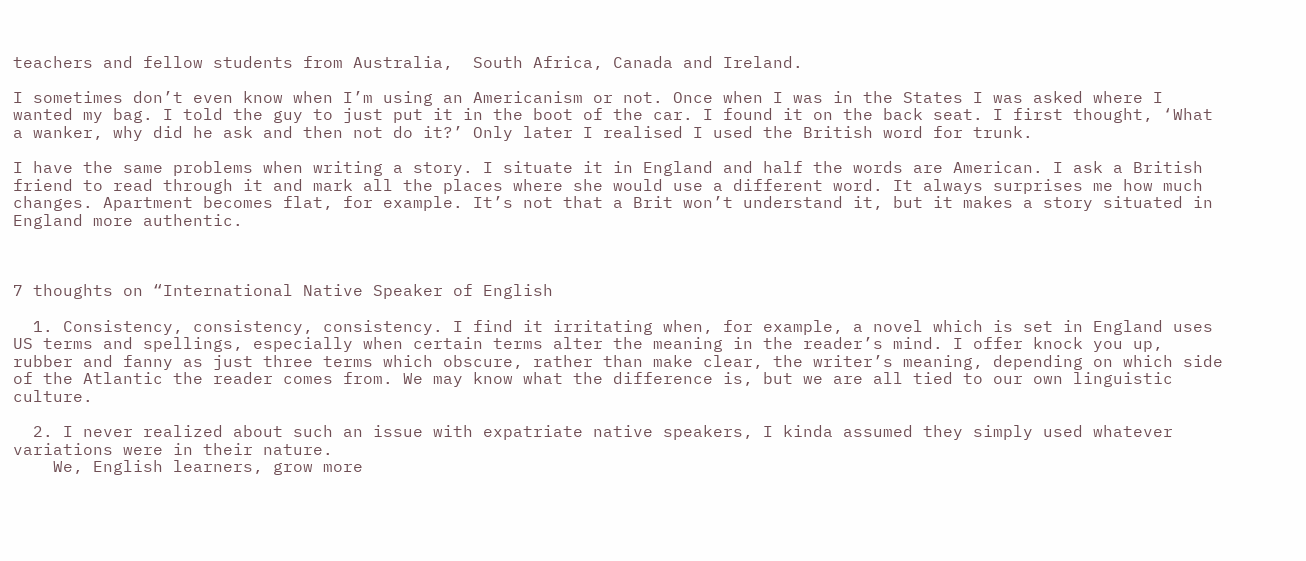teachers and fellow students from Australia,  South Africa, Canada and Ireland.

I sometimes don’t even know when I’m using an Americanism or not. Once when I was in the States I was asked where I wanted my bag. I told the guy to just put it in the boot of the car. I found it on the back seat. I first thought, ‘What a wanker, why did he ask and then not do it?’ Only later I realised I used the British word for trunk.

I have the same problems when writing a story. I situate it in England and half the words are American. I ask a British friend to read through it and mark all the places where she would use a different word. It always surprises me how much changes. Apartment becomes flat, for example. It’s not that a Brit won’t understand it, but it makes a story situated in England more authentic.



7 thoughts on “International Native Speaker of English

  1. Consistency, consistency, consistency. I find it irritating when, for example, a novel which is set in England uses US terms and spellings, especially when certain terms alter the meaning in the reader’s mind. I offer knock you up, rubber and fanny as just three terms which obscure, rather than make clear, the writer’s meaning, depending on which side of the Atlantic the reader comes from. We may know what the difference is, but we are all tied to our own linguistic culture.

  2. I never realized about such an issue with expatriate native speakers, I kinda assumed they simply used whatever variations were in their nature.
    We, English learners, grow more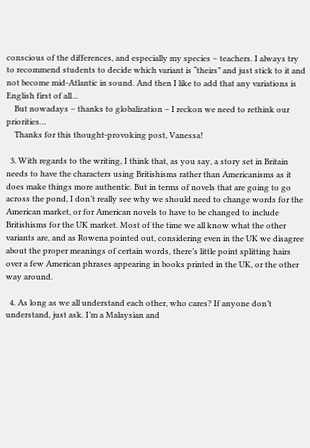conscious of the differences, and especially my species – teachers. I always try to recommend students to decide which variant is “theirs” and just stick to it and not become mid-Atlantic in sound. And then I like to add that any variations is English first of all…
    But nowadays – thanks to globalization – I reckon we need to rethink our priorities…
    Thanks for this thought-provoking post, Vanessa!

  3. With regards to the writing, I think that, as you say, a story set in Britain needs to have the characters using Britishisms rather than Americanisms as it does make things more authentic. But in terms of novels that are going to go across the pond, I don’t really see why we should need to change words for the American market, or for American novels to have to be changed to include Britishisms for the UK market. Most of the time we all know what the other variants are, and as Rowena pointed out, considering even in the UK we disagree about the proper meanings of certain words, there’s little point splitting hairs over a few American phrases appearing in books printed in the UK, or the other way around.

  4. As long as we all understand each other, who cares? If anyone don’t understand, just ask. I’m a Malaysian and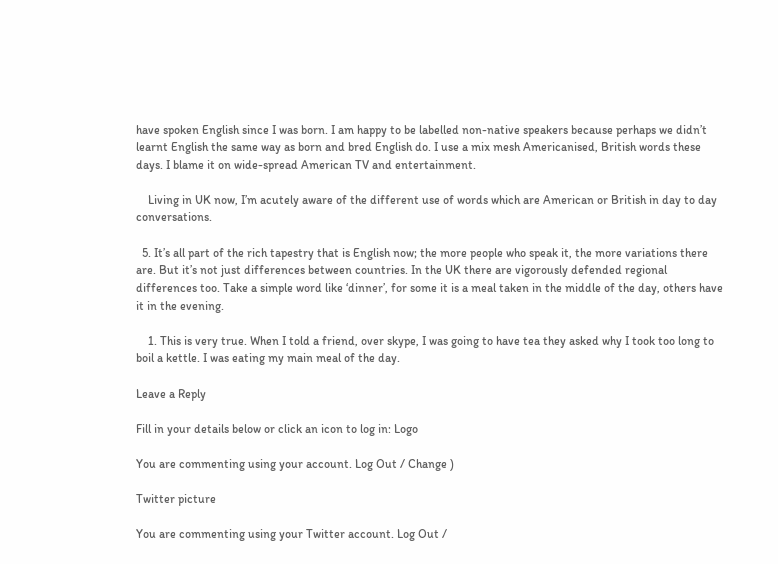have spoken English since I was born. I am happy to be labelled non-native speakers because perhaps we didn’t learnt English the same way as born and bred English do. I use a mix mesh Americanised, British words these days. I blame it on wide-spread American TV and entertainment.

    Living in UK now, I’m acutely aware of the different use of words which are American or British in day to day conversations.

  5. It’s all part of the rich tapestry that is English now; the more people who speak it, the more variations there are. But it’s not just differences between countries. In the UK there are vigorously defended regional differences too. Take a simple word like ‘dinner’, for some it is a meal taken in the middle of the day, others have it in the evening.

    1. This is very true. When I told a friend, over skype, I was going to have tea they asked why I took too long to boil a kettle. I was eating my main meal of the day.

Leave a Reply

Fill in your details below or click an icon to log in: Logo

You are commenting using your account. Log Out / Change )

Twitter picture

You are commenting using your Twitter account. Log Out /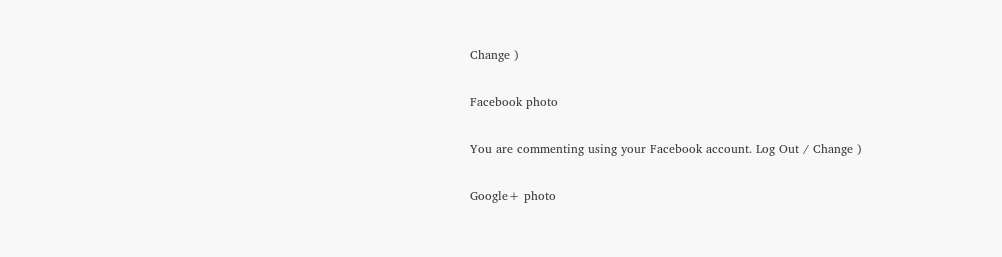Change )

Facebook photo

You are commenting using your Facebook account. Log Out / Change )

Google+ photo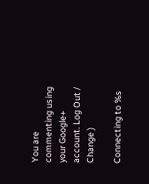You are commenting using your Google+ account. Log Out / Change )

Connecting to %s